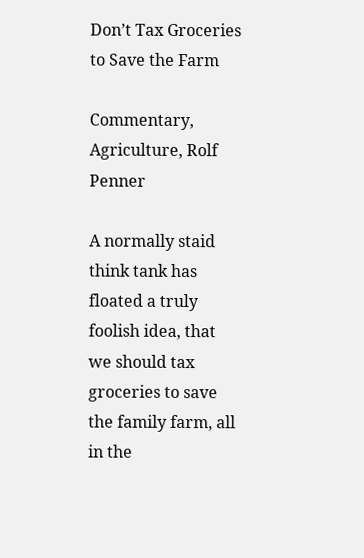Don’t Tax Groceries to Save the Farm

Commentary, Agriculture, Rolf Penner

A normally staid think tank has floated a truly foolish idea, that we should tax groceries to save the family farm, all in the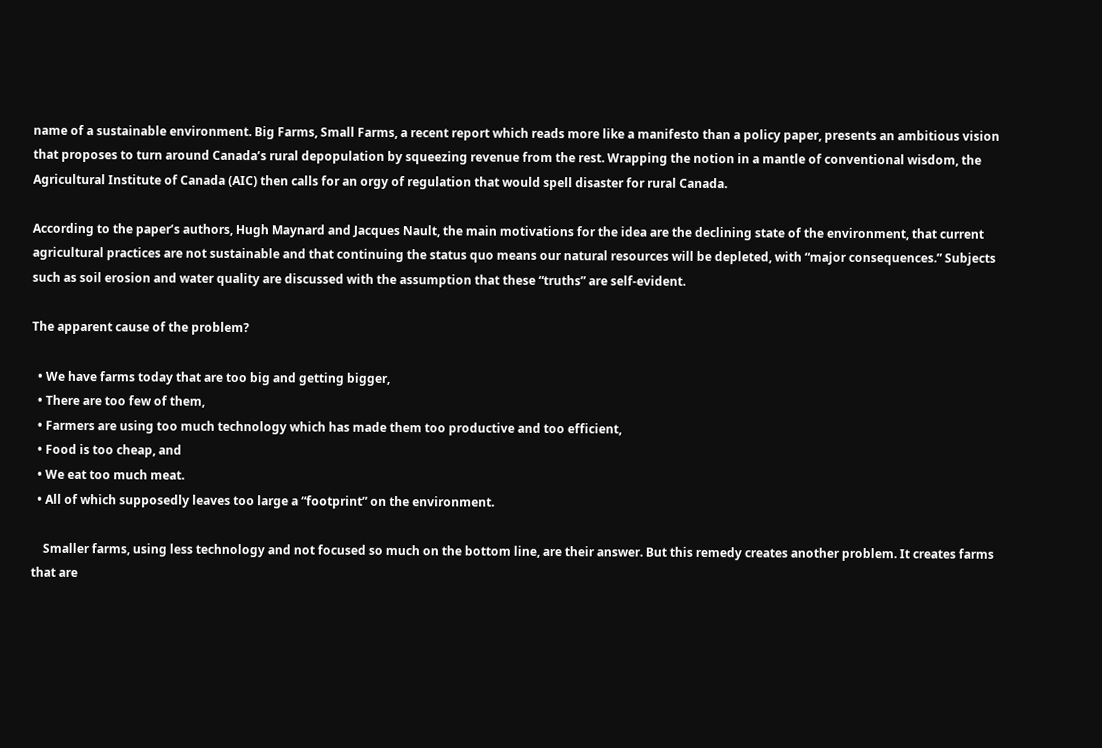name of a sustainable environment. Big Farms, Small Farms, a recent report which reads more like a manifesto than a policy paper, presents an ambitious vision that proposes to turn around Canada’s rural depopulation by squeezing revenue from the rest. Wrapping the notion in a mantle of conventional wisdom, the Agricultural Institute of Canada (AIC) then calls for an orgy of regulation that would spell disaster for rural Canada.

According to the paper’s authors, Hugh Maynard and Jacques Nault, the main motivations for the idea are the declining state of the environment, that current agricultural practices are not sustainable and that continuing the status quo means our natural resources will be depleted, with “major consequences.” Subjects such as soil erosion and water quality are discussed with the assumption that these “truths” are self-evident.

The apparent cause of the problem?

  • We have farms today that are too big and getting bigger,
  • There are too few of them,
  • Farmers are using too much technology which has made them too productive and too efficient,
  • Food is too cheap, and
  • We eat too much meat.
  • All of which supposedly leaves too large a “footprint” on the environment.

    Smaller farms, using less technology and not focused so much on the bottom line, are their answer. But this remedy creates another problem. It creates farms that are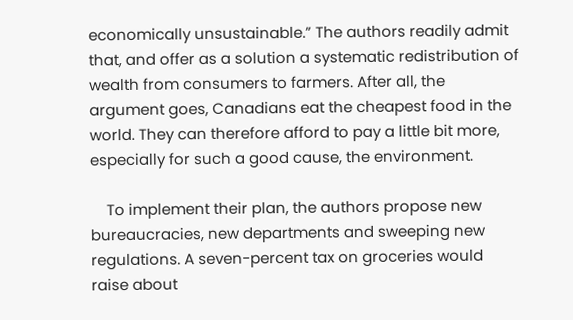economically unsustainable.” The authors readily admit that, and offer as a solution a systematic redistribution of wealth from consumers to farmers. After all, the argument goes, Canadians eat the cheapest food in the world. They can therefore afford to pay a little bit more, especially for such a good cause, the environment.

    To implement their plan, the authors propose new bureaucracies, new departments and sweeping new regulations. A seven-percent tax on groceries would raise about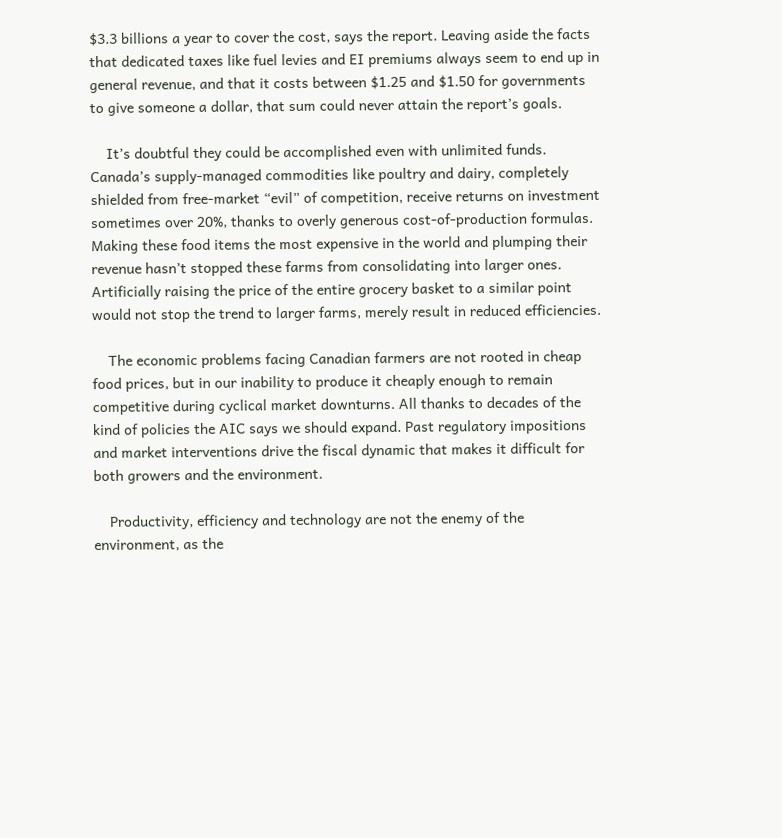$3.3 billions a year to cover the cost, says the report. Leaving aside the facts that dedicated taxes like fuel levies and EI premiums always seem to end up in general revenue, and that it costs between $1.25 and $1.50 for governments to give someone a dollar, that sum could never attain the report’s goals.

    It’s doubtful they could be accomplished even with unlimited funds. Canada’s supply-managed commodities like poultry and dairy, completely shielded from free-market “evil” of competition, receive returns on investment sometimes over 20%, thanks to overly generous cost-of-production formulas. Making these food items the most expensive in the world and plumping their revenue hasn’t stopped these farms from consolidating into larger ones. Artificially raising the price of the entire grocery basket to a similar point would not stop the trend to larger farms, merely result in reduced efficiencies.

    The economic problems facing Canadian farmers are not rooted in cheap food prices, but in our inability to produce it cheaply enough to remain competitive during cyclical market downturns. All thanks to decades of the kind of policies the AIC says we should expand. Past regulatory impositions and market interventions drive the fiscal dynamic that makes it difficult for both growers and the environment.

    Productivity, efficiency and technology are not the enemy of the environment, as the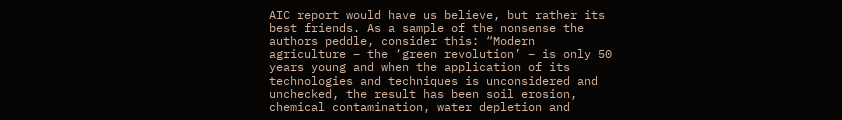AIC report would have us believe, but rather its best friends. As a sample of the nonsense the authors peddle, consider this: “Modern agriculture – the ‘green revolution’ – is only 50 years young and when the application of its technologies and techniques is unconsidered and unchecked, the result has been soil erosion, chemical contamination, water depletion and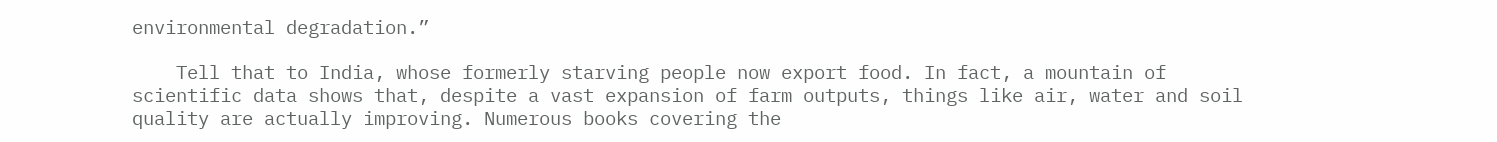environmental degradation.”

    Tell that to India, whose formerly starving people now export food. In fact, a mountain of scientific data shows that, despite a vast expansion of farm outputs, things like air, water and soil quality are actually improving. Numerous books covering the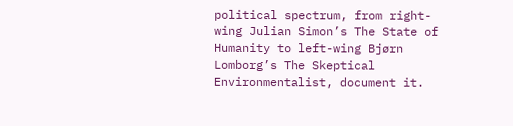political spectrum, from right-wing Julian Simon’s The State of Humanity to left-wing Bjørn Lomborg’s The Skeptical Environmentalist, document it.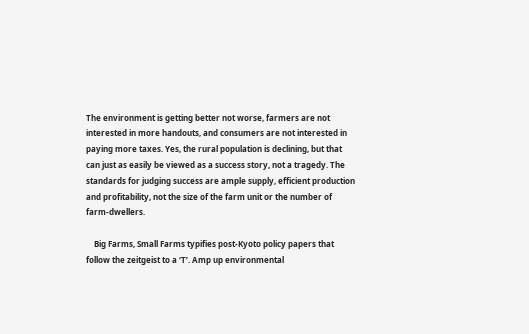The environment is getting better not worse, farmers are not interested in more handouts, and consumers are not interested in paying more taxes. Yes, the rural population is declining, but that can just as easily be viewed as a success story, not a tragedy. The standards for judging success are ample supply, efficient production and profitability, not the size of the farm unit or the number of farm-dwellers.

    Big Farms, Small Farms typifies post-Kyoto policy papers that follow the zeitgeist to a ‘T’. Amp up environmental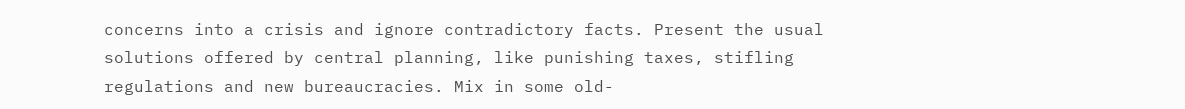concerns into a crisis and ignore contradictory facts. Present the usual solutions offered by central planning, like punishing taxes, stifling regulations and new bureaucracies. Mix in some old-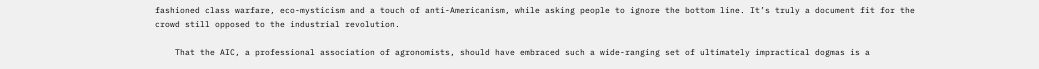fashioned class warfare, eco-mysticism and a touch of anti-Americanism, while asking people to ignore the bottom line. It’s truly a document fit for the crowd still opposed to the industrial revolution.

    That the AIC, a professional association of agronomists, should have embraced such a wide-ranging set of ultimately impractical dogmas is a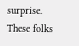surprise. These folks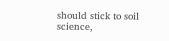should stick to soil science,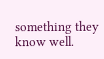something they know well.